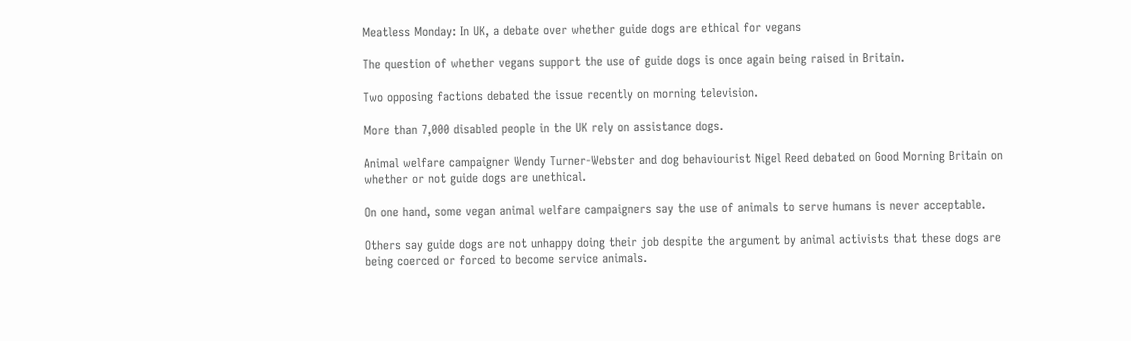Meatless Monday: In UK, a debate over whether guide dogs are ethical for vegans

The question of whether vegans support the use of guide dogs is once again being raised in Britain.

Two opposing factions debated the issue recently on morning television.

More than 7,000 disabled people in the UK rely on assistance dogs.

Animal welfare campaigner Wendy Turner-Webster and dog behaviourist Nigel Reed debated on Good Morning Britain on whether or not guide dogs are unethical.

On one hand, some vegan animal welfare campaigners say the use of animals to serve humans is never acceptable.

Others say guide dogs are not unhappy doing their job despite the argument by animal activists that these dogs are being coerced or forced to become service animals.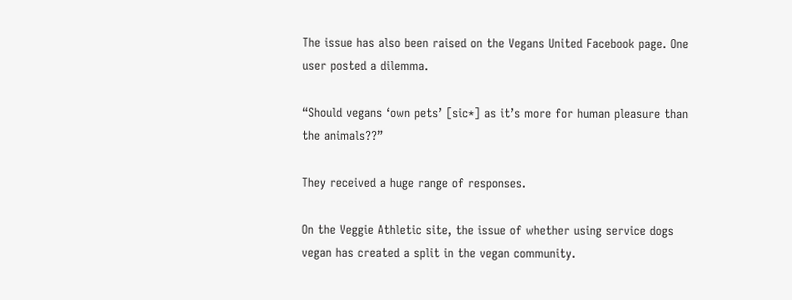The issue has also been raised on the Vegans United Facebook page. One user posted a dilemma.

“Should vegans ‘own pets’ [sic*] as it’s more for human pleasure than the animals??”

They received a huge range of responses.

On the Veggie Athletic site, the issue of whether using service dogs vegan has created a split in the vegan community.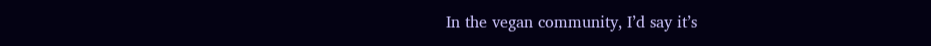In the vegan community, I’d say it’s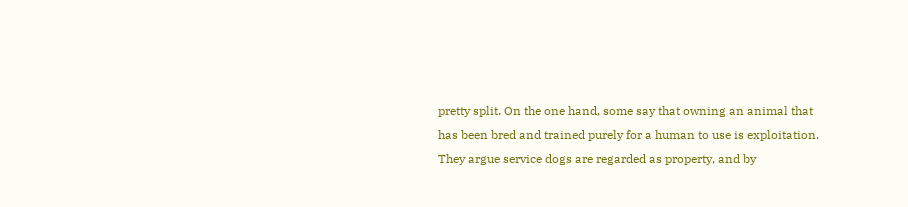pretty split. On the one hand, some say that owning an animal that has been bred and trained purely for a human to use is exploitation. They argue service dogs are regarded as property, and by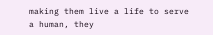making them live a life to serve a human, they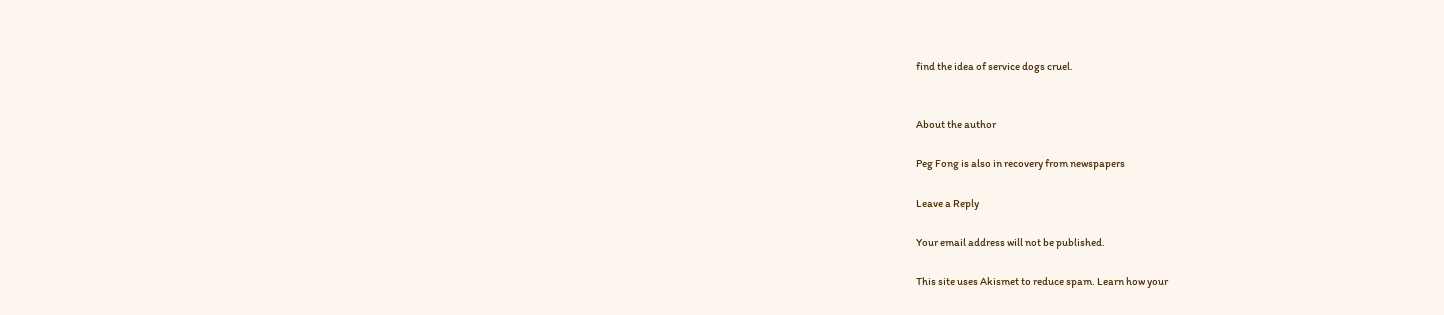find the idea of service dogs cruel.


About the author

Peg Fong is also in recovery from newspapers

Leave a Reply

Your email address will not be published.

This site uses Akismet to reduce spam. Learn how your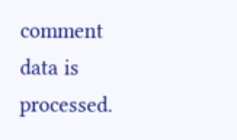comment data is processed.